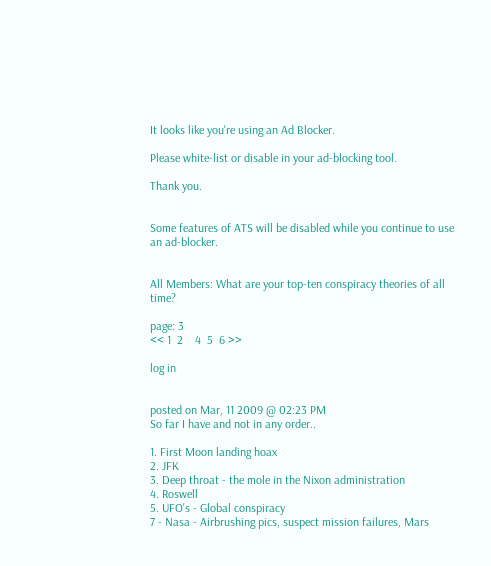It looks like you're using an Ad Blocker.

Please white-list or disable in your ad-blocking tool.

Thank you.


Some features of ATS will be disabled while you continue to use an ad-blocker.


All Members: What are your top-ten conspiracy theories of all time?

page: 3
<< 1  2    4  5  6 >>

log in


posted on Mar, 11 2009 @ 02:23 PM
So far I have and not in any order..

1. First Moon landing hoax
2. JFK
3. Deep throat - the mole in the Nixon administration
4. Roswell
5. UFO's - Global conspiracy
7 - Nasa - Airbrushing pics, suspect mission failures, Mars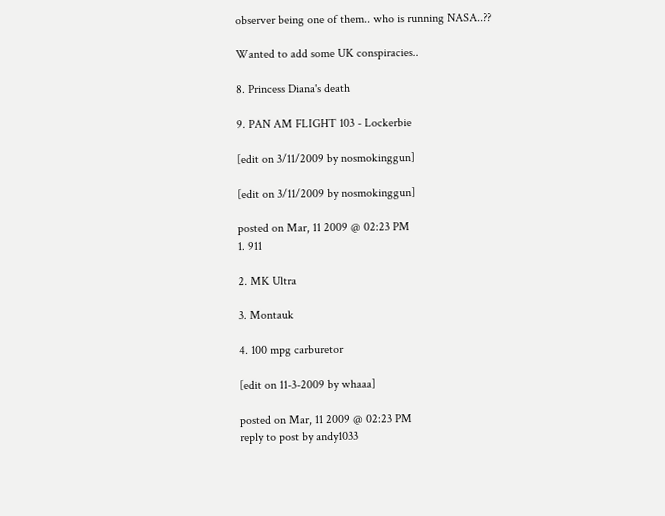observer being one of them.. who is running NASA..??

Wanted to add some UK conspiracies..

8. Princess Diana's death

9. PAN AM FLIGHT 103 - Lockerbie

[edit on 3/11/2009 by nosmokinggun]

[edit on 3/11/2009 by nosmokinggun]

posted on Mar, 11 2009 @ 02:23 PM
1. 911

2. MK Ultra

3. Montauk

4. 100 mpg carburetor

[edit on 11-3-2009 by whaaa]

posted on Mar, 11 2009 @ 02:23 PM
reply to post by andy1033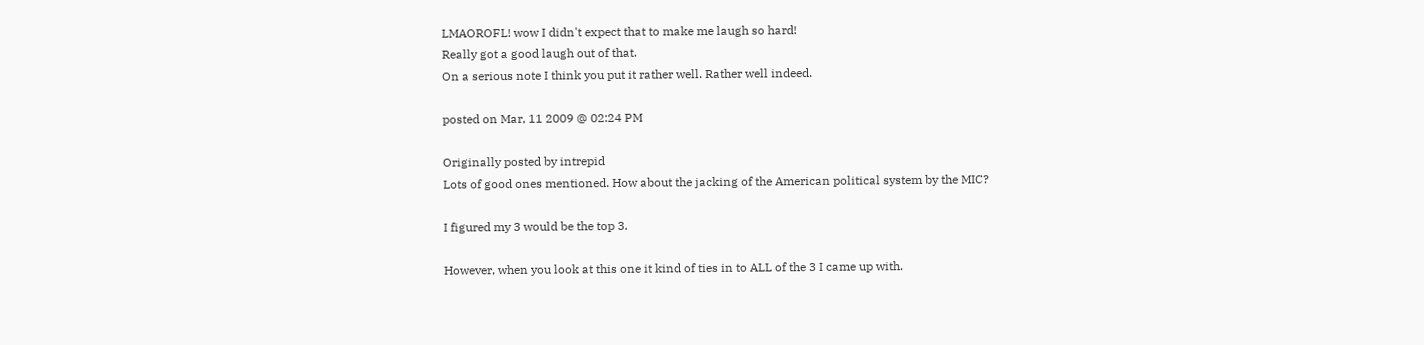LMAOROFL! wow I didn't expect that to make me laugh so hard!
Really got a good laugh out of that.
On a serious note I think you put it rather well. Rather well indeed.

posted on Mar, 11 2009 @ 02:24 PM

Originally posted by intrepid
Lots of good ones mentioned. How about the jacking of the American political system by the MIC?

I figured my 3 would be the top 3.

However, when you look at this one it kind of ties in to ALL of the 3 I came up with.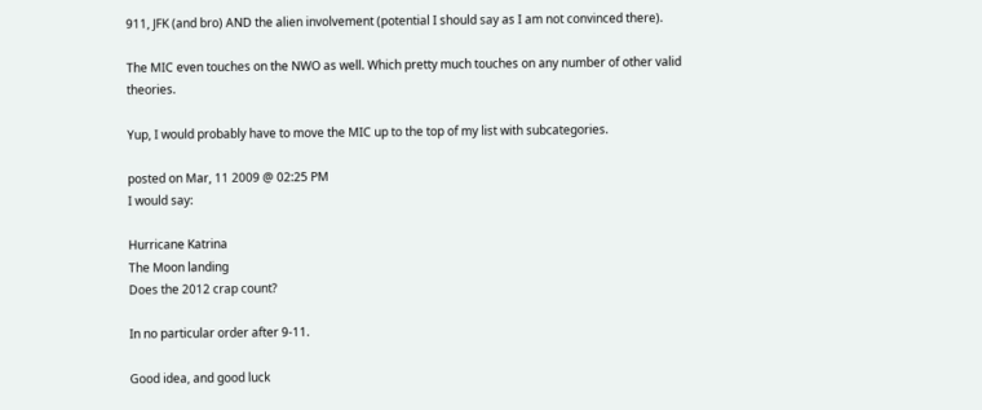911, JFK (and bro) AND the alien involvement (potential I should say as I am not convinced there).

The MIC even touches on the NWO as well. Which pretty much touches on any number of other valid theories.

Yup, I would probably have to move the MIC up to the top of my list with subcategories.

posted on Mar, 11 2009 @ 02:25 PM
I would say:

Hurricane Katrina
The Moon landing
Does the 2012 crap count?

In no particular order after 9-11.

Good idea, and good luck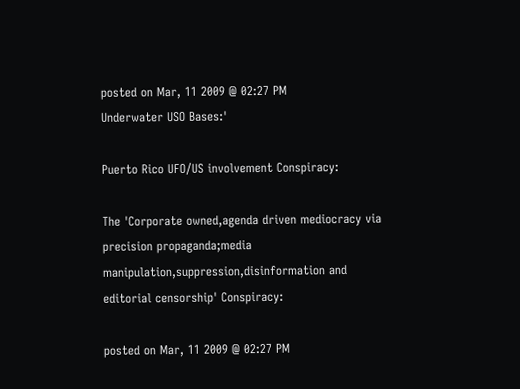posted on Mar, 11 2009 @ 02:27 PM
Underwater USO Bases:'

Puerto Rico UFO/US involvement Conspiracy:

The 'Corporate owned,agenda driven mediocracy via precision propaganda;media manipulation,suppression,disinformation and editorial censorship' Conspiracy:

posted on Mar, 11 2009 @ 02:27 PM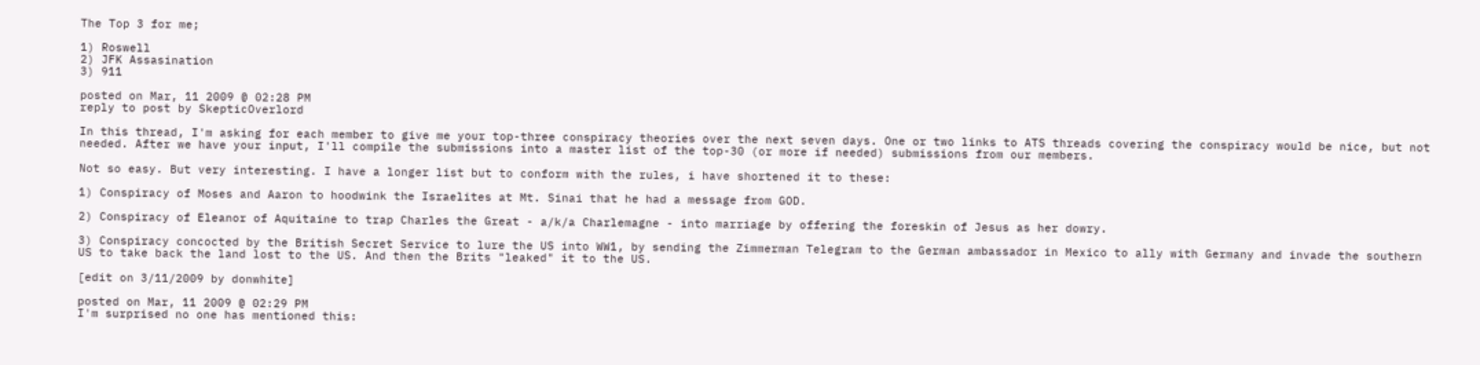The Top 3 for me;

1) Roswell
2) JFK Assasination
3) 911

posted on Mar, 11 2009 @ 02:28 PM
reply to post by SkepticOverlord

In this thread, I'm asking for each member to give me your top-three conspiracy theories over the next seven days. One or two links to ATS threads covering the conspiracy would be nice, but not needed. After we have your input, I'll compile the submissions into a master list of the top-30 (or more if needed) submissions from our members.

Not so easy. But very interesting. I have a longer list but to conform with the rules, i have shortened it to these:

1) Conspiracy of Moses and Aaron to hoodwink the Israelites at Mt. Sinai that he had a message from GOD.

2) Conspiracy of Eleanor of Aquitaine to trap Charles the Great - a/k/a Charlemagne - into marriage by offering the foreskin of Jesus as her dowry.

3) Conspiracy concocted by the British Secret Service to lure the US into WW1, by sending the Zimmerman Telegram to the German ambassador in Mexico to ally with Germany and invade the southern US to take back the land lost to the US. And then the Brits "leaked" it to the US.

[edit on 3/11/2009 by donwhite]

posted on Mar, 11 2009 @ 02:29 PM
I'm surprised no one has mentioned this: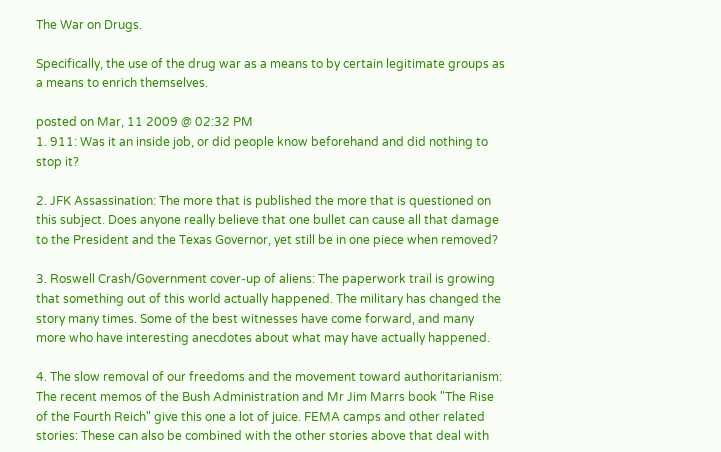The War on Drugs.

Specifically, the use of the drug war as a means to by certain legitimate groups as a means to enrich themselves.

posted on Mar, 11 2009 @ 02:32 PM
1. 911: Was it an inside job, or did people know beforehand and did nothing to stop it?

2. JFK Assassination: The more that is published the more that is questioned on this subject. Does anyone really believe that one bullet can cause all that damage to the President and the Texas Governor, yet still be in one piece when removed?

3. Roswell Crash/Government cover-up of aliens: The paperwork trail is growing that something out of this world actually happened. The military has changed the story many times. Some of the best witnesses have come forward, and many more who have interesting anecdotes about what may have actually happened.

4. The slow removal of our freedoms and the movement toward authoritarianism: The recent memos of the Bush Administration and Mr Jim Marrs book "The Rise of the Fourth Reich" give this one a lot of juice. FEMA camps and other related stories: These can also be combined with the other stories above that deal with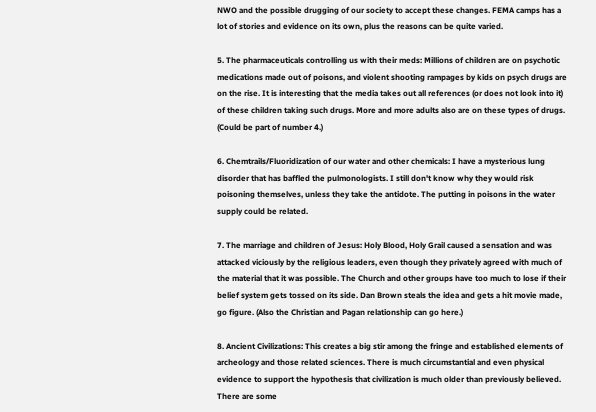NWO and the possible drugging of our society to accept these changes. FEMA camps has a lot of stories and evidence on its own, plus the reasons can be quite varied.

5. The pharmaceuticals controlling us with their meds: Millions of children are on psychotic medications made out of poisons, and violent shooting rampages by kids on psych drugs are on the rise. It is interesting that the media takes out all references (or does not look into it) of these children taking such drugs. More and more adults also are on these types of drugs. (Could be part of number 4.)

6. Chemtrails/Fluoridization of our water and other chemicals: I have a mysterious lung disorder that has baffled the pulmonologists. I still don't know why they would risk poisoning themselves, unless they take the antidote. The putting in poisons in the water supply could be related.

7. The marriage and children of Jesus: Holy Blood, Holy Grail caused a sensation and was attacked viciously by the religious leaders, even though they privately agreed with much of the material that it was possible. The Church and other groups have too much to lose if their belief system gets tossed on its side. Dan Brown steals the idea and gets a hit movie made, go figure. (Also the Christian and Pagan relationship can go here.)

8. Ancient Civilizations: This creates a big stir among the fringe and established elements of archeology and those related sciences. There is much circumstantial and even physical evidence to support the hypothesis that civilization is much older than previously believed. There are some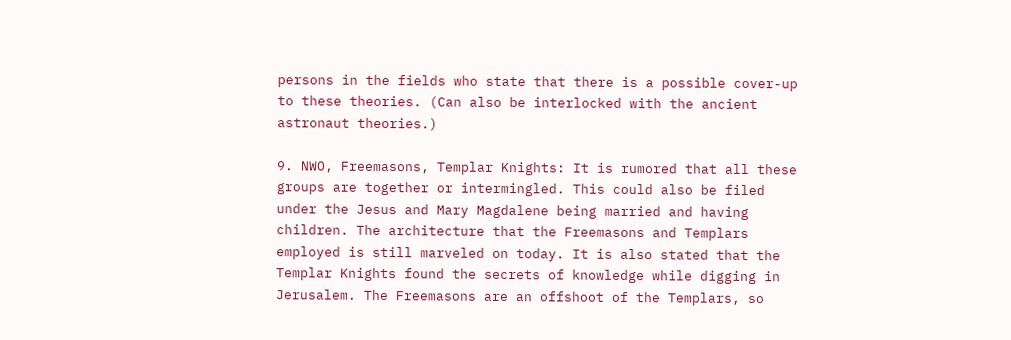persons in the fields who state that there is a possible cover-up to these theories. (Can also be interlocked with the ancient astronaut theories.)

9. NWO, Freemasons, Templar Knights: It is rumored that all these groups are together or intermingled. This could also be filed under the Jesus and Mary Magdalene being married and having children. The architecture that the Freemasons and Templars employed is still marveled on today. It is also stated that the Templar Knights found the secrets of knowledge while digging in Jerusalem. The Freemasons are an offshoot of the Templars, so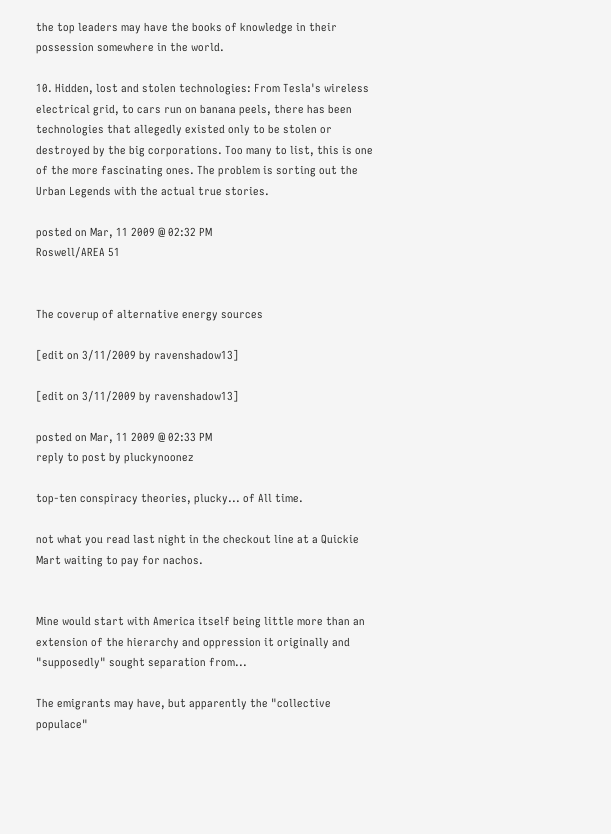the top leaders may have the books of knowledge in their possession somewhere in the world.

10. Hidden, lost and stolen technologies: From Tesla's wireless electrical grid, to cars run on banana peels, there has been technologies that allegedly existed only to be stolen or destroyed by the big corporations. Too many to list, this is one of the more fascinating ones. The problem is sorting out the Urban Legends with the actual true stories.

posted on Mar, 11 2009 @ 02:32 PM
Roswell/AREA 51


The coverup of alternative energy sources

[edit on 3/11/2009 by ravenshadow13]

[edit on 3/11/2009 by ravenshadow13]

posted on Mar, 11 2009 @ 02:33 PM
reply to post by pluckynoonez

top-ten conspiracy theories, plucky... of All time.

not what you read last night in the checkout line at a Quickie Mart waiting to pay for nachos.


Mine would start with America itself being little more than an extension of the hierarchy and oppression it originally and "supposedly" sought separation from...

The emigrants may have, but apparently the "collective populace"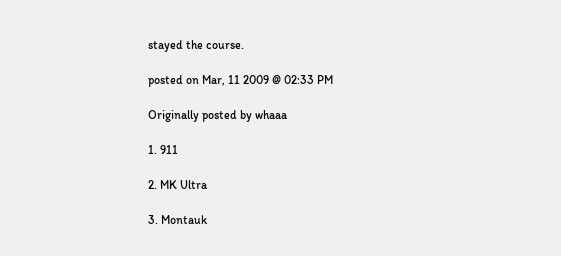stayed the course.

posted on Mar, 11 2009 @ 02:33 PM

Originally posted by whaaa

1. 911

2. MK Ultra

3. Montauk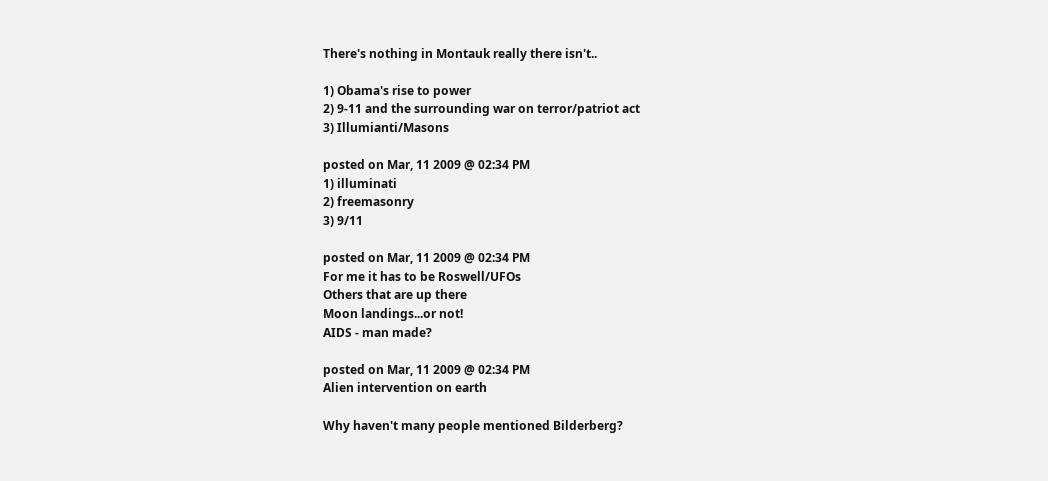There's nothing in Montauk really there isn't..

1) Obama's rise to power
2) 9-11 and the surrounding war on terror/patriot act
3) Illumianti/Masons

posted on Mar, 11 2009 @ 02:34 PM
1) illuminati
2) freemasonry
3) 9/11

posted on Mar, 11 2009 @ 02:34 PM
For me it has to be Roswell/UFOs
Others that are up there
Moon landings...or not!
AIDS - man made?

posted on Mar, 11 2009 @ 02:34 PM
Alien intervention on earth

Why haven't many people mentioned Bilderberg?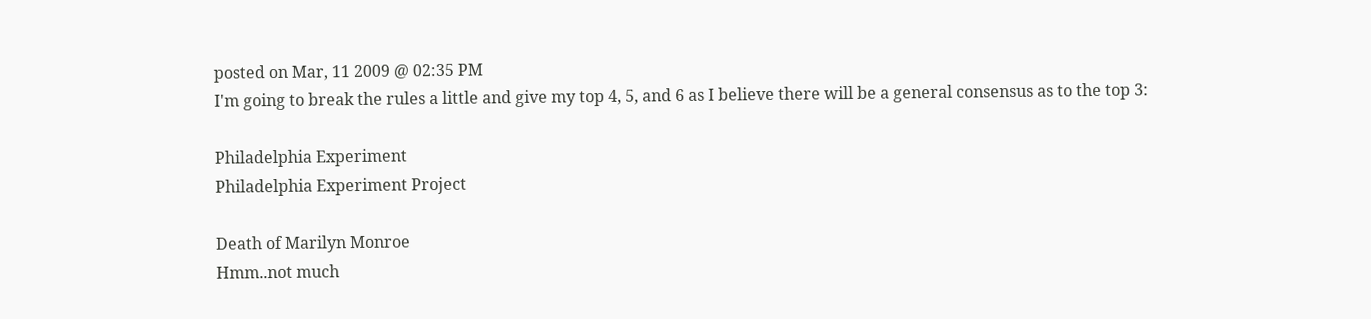posted on Mar, 11 2009 @ 02:35 PM
I'm going to break the rules a little and give my top 4, 5, and 6 as I believe there will be a general consensus as to the top 3:

Philadelphia Experiment
Philadelphia Experiment Project

Death of Marilyn Monroe
Hmm..not much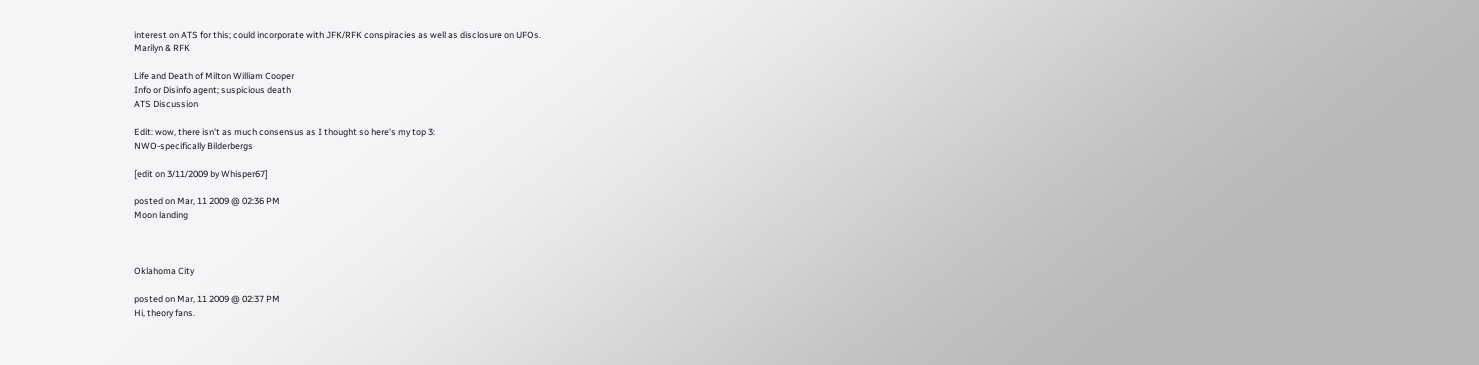interest on ATS for this; could incorporate with JFK/RFK conspiracies as well as disclosure on UFOs.
Marilyn & RFK

Life and Death of Milton William Cooper
Info or Disinfo agent; suspicious death
ATS Discussion

Edit: wow, there isn't as much consensus as I thought so here's my top 3:
NWO-specifically Bilderbergs

[edit on 3/11/2009 by Whisper67]

posted on Mar, 11 2009 @ 02:36 PM
Moon landing



Oklahoma City

posted on Mar, 11 2009 @ 02:37 PM
Hi, theory fans.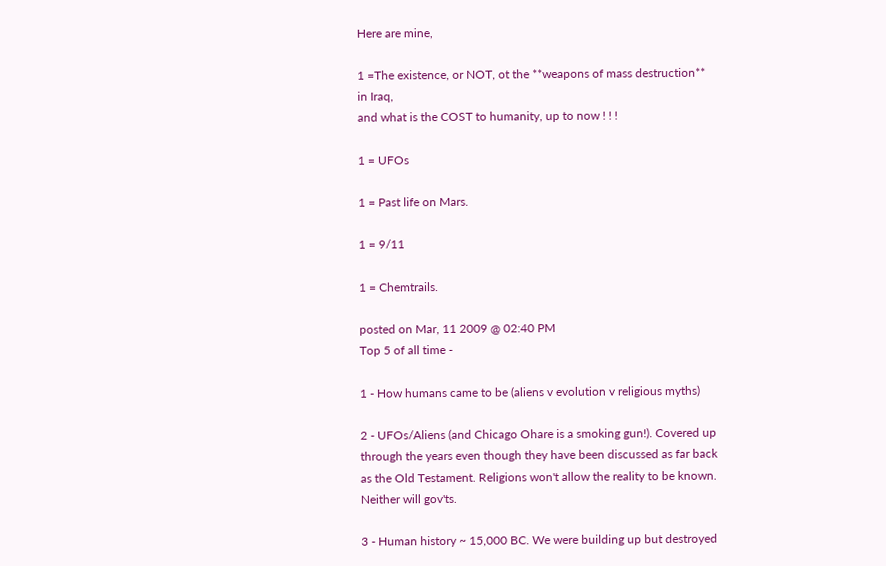Here are mine,

1 =The existence, or NOT, ot the **weapons of mass destruction** in Iraq,
and what is the COST to humanity, up to now ! ! !

1 = UFOs

1 = Past life on Mars.

1 = 9/11

1 = Chemtrails.

posted on Mar, 11 2009 @ 02:40 PM
Top 5 of all time -

1 - How humans came to be (aliens v evolution v religious myths)

2 - UFOs/Aliens (and Chicago Ohare is a smoking gun!). Covered up through the years even though they have been discussed as far back as the Old Testament. Religions won't allow the reality to be known. Neither will gov'ts.

3 - Human history ~ 15,000 BC. We were building up but destroyed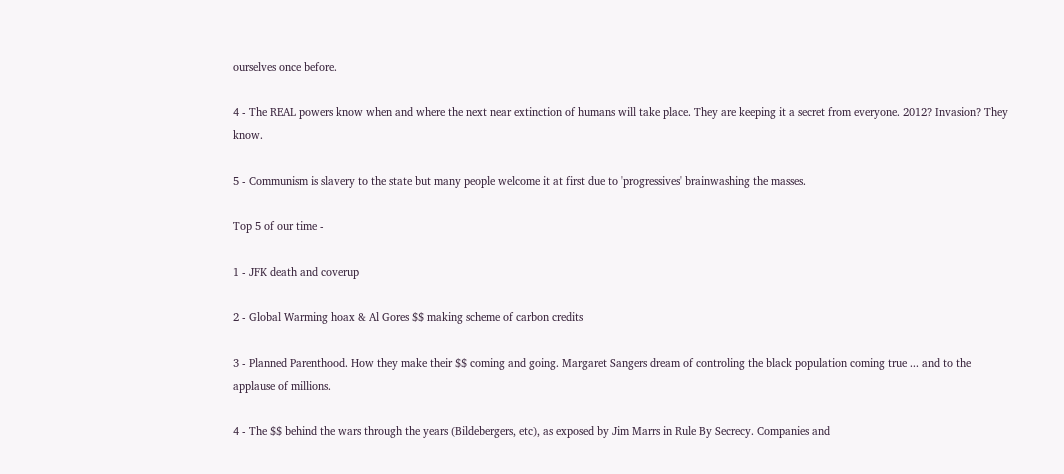ourselves once before.

4 - The REAL powers know when and where the next near extinction of humans will take place. They are keeping it a secret from everyone. 2012? Invasion? They know.

5 - Communism is slavery to the state but many people welcome it at first due to 'progressives' brainwashing the masses.

Top 5 of our time -

1 - JFK death and coverup

2 - Global Warming hoax & Al Gores $$ making scheme of carbon credits

3 - Planned Parenthood. How they make their $$ coming and going. Margaret Sangers dream of controling the black population coming true ... and to the applause of millions.

4 - The $$ behind the wars through the years (Bildebergers, etc), as exposed by Jim Marrs in Rule By Secrecy. Companies and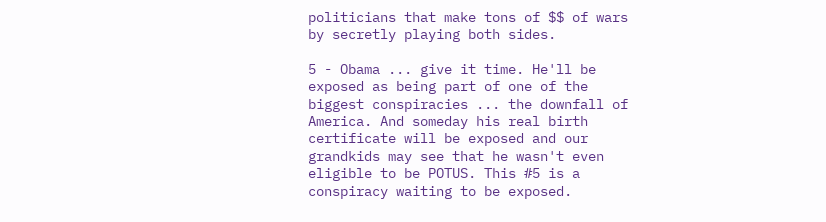politicians that make tons of $$ of wars by secretly playing both sides.

5 - Obama ... give it time. He'll be exposed as being part of one of the biggest conspiracies ... the downfall of America. And someday his real birth certificate will be exposed and our grandkids may see that he wasn't even eligible to be POTUS. This #5 is a conspiracy waiting to be exposed.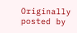Originally posted by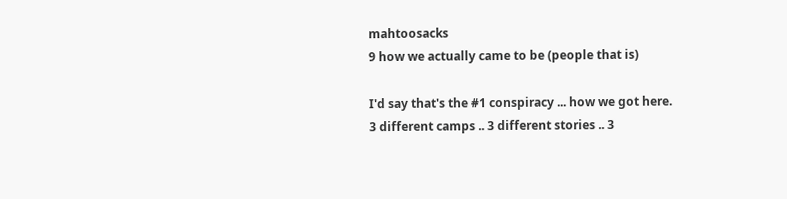mahtoosacks
9 how we actually came to be (people that is)

I'd say that's the #1 conspiracy ... how we got here.
3 different camps .. 3 different stories .. 3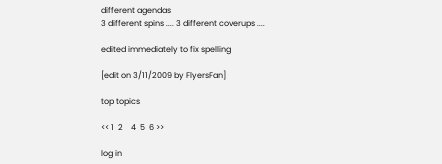different agendas
3 different spins .... 3 different coverups ....

edited immediately to fix spelling

[edit on 3/11/2009 by FlyersFan]

top topics

<< 1  2    4  5  6 >>

log in